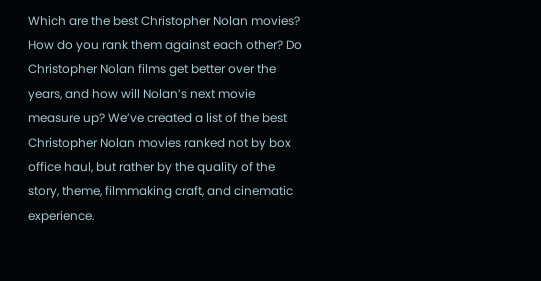Which are the best Christopher Nolan movies? How do you rank them against each other? Do Christopher Nolan films get better over the years, and how will Nolan’s next movie measure up? We’ve created a list of the best Christopher Nolan movies ranked not by box office haul, but rather by the quality of the story, theme, filmmaking craft, and cinematic experience.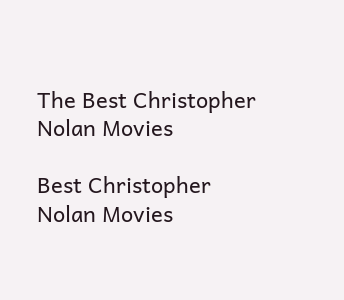The Best Christopher Nolan Movies

Best Christopher Nolan Movies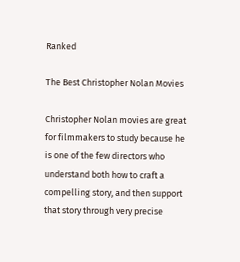Ranked

The Best Christopher Nolan Movies

Christopher Nolan movies are great for filmmakers to study because he is one of the few directors who understand both how to craft a compelling story, and then support that story through very precise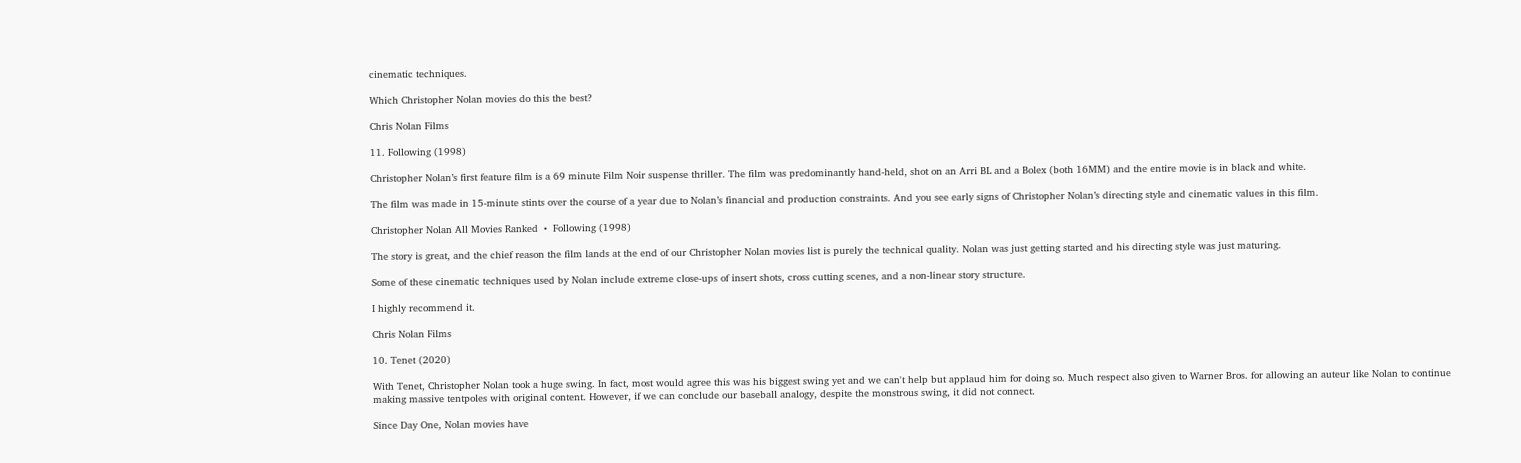cinematic techniques.

Which Christopher Nolan movies do this the best?

Chris Nolan Films

11. Following (1998)

Christopher Nolan’s first feature film is a 69 minute Film Noir suspense thriller. The film was predominantly hand-held, shot on an Arri BL and a Bolex (both 16MM) and the entire movie is in black and white.

The film was made in 15-minute stints over the course of a year due to Nolan’s financial and production constraints. And you see early signs of Christopher Nolan’s directing style and cinematic values in this film.

Christopher Nolan All Movies Ranked  •  Following (1998)

The story is great, and the chief reason the film lands at the end of our Christopher Nolan movies list is purely the technical quality. Nolan was just getting started and his directing style was just maturing.

Some of these cinematic techniques used by Nolan include extreme close-ups of insert shots, cross cutting scenes, and a non-linear story structure.

I highly recommend it.

Chris Nolan Films

10. Tenet (2020)

With Tenet, Christopher Nolan took a huge swing. In fact, most would agree this was his biggest swing yet and we can't help but applaud him for doing so. Much respect also given to Warner Bros. for allowing an auteur like Nolan to continue making massive tentpoles with original content. However, if we can conclude our baseball analogy, despite the monstrous swing, it did not connect.

Since Day One, Nolan movies have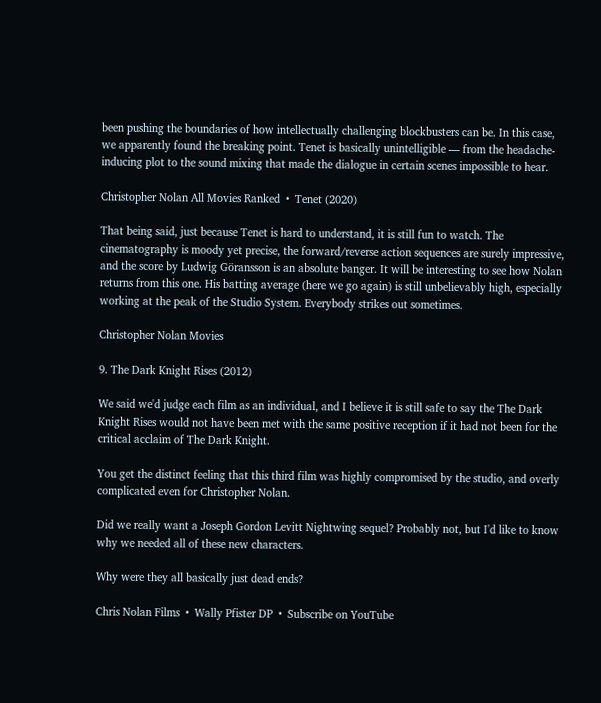been pushing the boundaries of how intellectually challenging blockbusters can be. In this case, we apparently found the breaking point. Tenet is basically unintelligible — from the headache-inducing plot to the sound mixing that made the dialogue in certain scenes impossible to hear.

Christopher Nolan All Movies Ranked  •  Tenet (2020)

That being said, just because Tenet is hard to understand, it is still fun to watch. The cinematography is moody yet precise, the forward/reverse action sequences are surely impressive, and the score by Ludwig Göransson is an absolute banger. It will be interesting to see how Nolan returns from this one. His batting average (here we go again) is still unbelievably high, especially working at the peak of the Studio System. Everybody strikes out sometimes.

Christopher Nolan Movies

9. The Dark Knight Rises (2012)

We said we'd judge each film as an individual, and I believe it is still safe to say the The Dark Knight Rises would not have been met with the same positive reception if it had not been for the critical acclaim of The Dark Knight.

You get the distinct feeling that this third film was highly compromised by the studio, and overly complicated even for Christopher Nolan.

Did we really want a Joseph Gordon Levitt Nightwing sequel? Probably not, but I'd like to know why we needed all of these new characters.

Why were they all basically just dead ends?

Chris Nolan Films  •  Wally Pfister DP  •  Subscribe on YouTube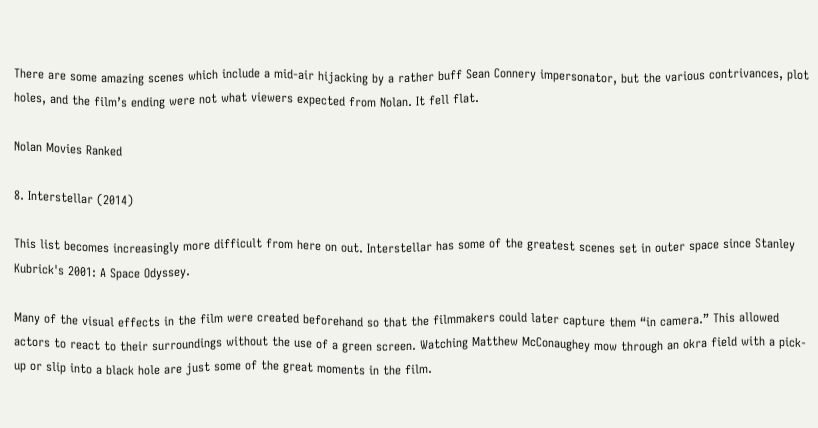There are some amazing scenes which include a mid-air hijacking by a rather buff Sean Connery impersonator, but the various contrivances, plot holes, and the film’s ending were not what viewers expected from Nolan. It fell flat.

Nolan Movies Ranked

8. Interstellar (2014)

This list becomes increasingly more difficult from here on out. Interstellar has some of the greatest scenes set in outer space since Stanley Kubrick's 2001: A Space Odyssey.

Many of the visual effects in the film were created beforehand so that the filmmakers could later capture them “in camera.” This allowed actors to react to their surroundings without the use of a green screen. Watching Matthew McConaughey mow through an okra field with a pick-up or slip into a black hole are just some of the great moments in the film.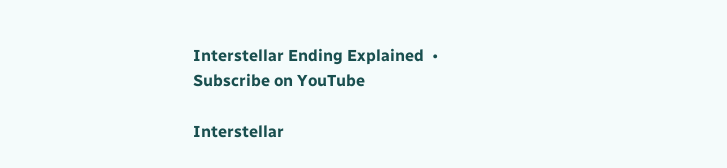Interstellar Ending Explained  •  Subscribe on YouTube

Interstellar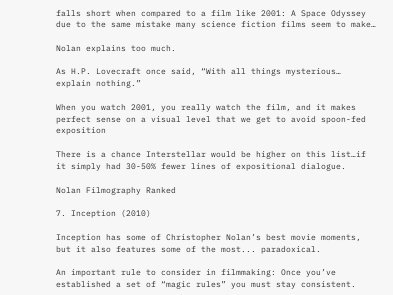falls short when compared to a film like 2001: A Space Odyssey due to the same mistake many science fiction films seem to make…

Nolan explains too much.

As H.P. Lovecraft once said, “With all things mysterious… explain nothing.”

When you watch 2001, you really watch the film, and it makes perfect sense on a visual level that we get to avoid spoon-fed exposition

There is a chance Interstellar would be higher on this list…if it simply had 30-50% fewer lines of expositional dialogue.

Nolan Filmography Ranked

7. Inception (2010)

Inception has some of Christopher Nolan’s best movie moments, but it also features some of the most... paradoxical.

An important rule to consider in filmmaking: Once you’ve established a set of “magic rules” you must stay consistent.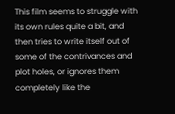This film seems to struggle with its own rules quite a bit, and then tries to write itself out of some of the contrivances and plot holes, or ignores them completely like the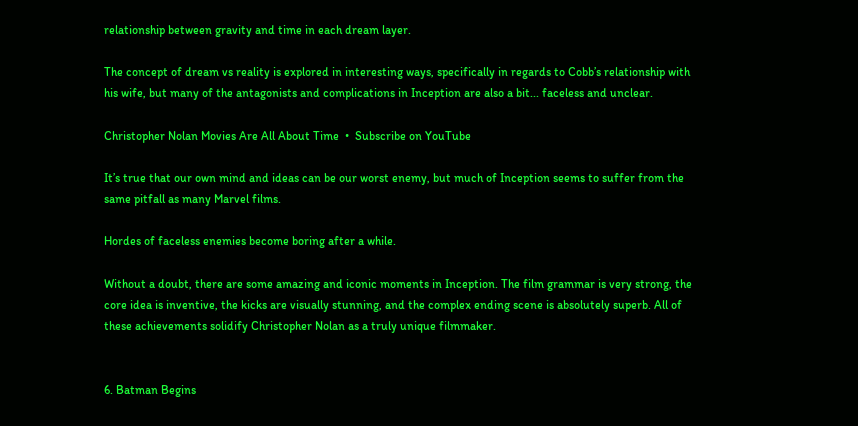relationship between gravity and time in each dream layer.

The concept of dream vs reality is explored in interesting ways, specifically in regards to Cobb’s relationship with his wife, but many of the antagonists and complications in Inception are also a bit... faceless and unclear.

Christopher Nolan Movies Are All About Time  •  Subscribe on YouTube

It’s true that our own mind and ideas can be our worst enemy, but much of Inception seems to suffer from the same pitfall as many Marvel films.

Hordes of faceless enemies become boring after a while.

Without a doubt, there are some amazing and iconic moments in Inception. The film grammar is very strong, the core idea is inventive, the kicks are visually stunning, and the complex ending scene is absolutely superb. All of these achievements solidify Christopher Nolan as a truly unique filmmaker.


6. Batman Begins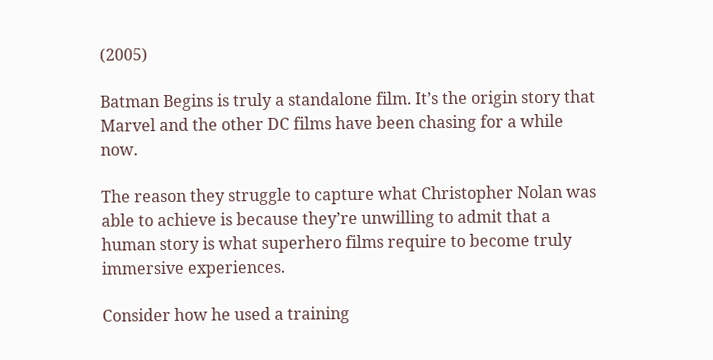(2005)

Batman Begins is truly a standalone film. It’s the origin story that Marvel and the other DC films have been chasing for a while now.

The reason they struggle to capture what Christopher Nolan was able to achieve is because they’re unwilling to admit that a human story is what superhero films require to become truly immersive experiences.

Consider how he used a training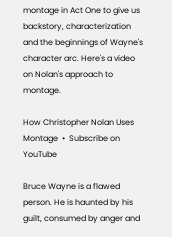montage in Act One to give us backstory, characterization and the beginnings of Wayne's character arc. Here's a video on Nolan's approach to montage.

How Christopher Nolan Uses Montage  •  Subscribe on YouTube

Bruce Wayne is a flawed person. He is haunted by his guilt, consumed by anger and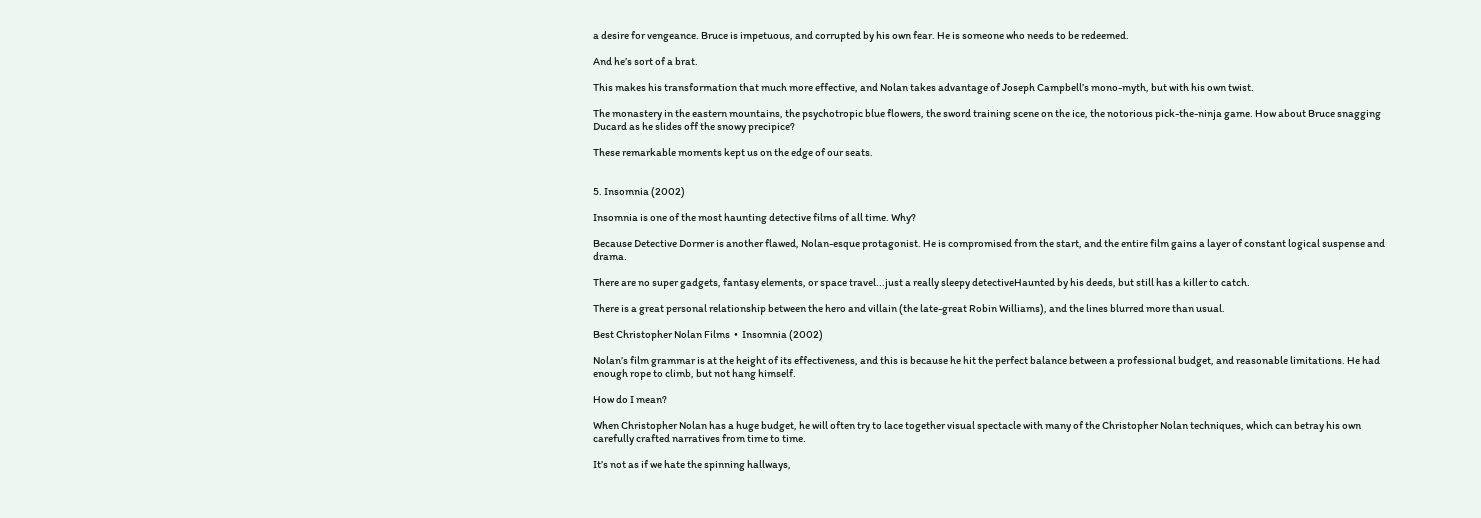a desire for vengeance. Bruce is impetuous, and corrupted by his own fear. He is someone who needs to be redeemed.

And he’s sort of a brat.

This makes his transformation that much more effective, and Nolan takes advantage of Joseph Campbell’s mono-myth, but with his own twist.

The monastery in the eastern mountains, the psychotropic blue flowers, the sword training scene on the ice, the notorious pick-the-ninja game. How about Bruce snagging Ducard as he slides off the snowy precipice?

These remarkable moments kept us on the edge of our seats.


5. Insomnia (2002)

Insomnia is one of the most haunting detective films of all time. Why?

Because Detective Dormer is another flawed, Nolan-esque protagonist. He is compromised from the start, and the entire film gains a layer of constant logical suspense and drama.

There are no super gadgets, fantasy elements, or space travel...just a really sleepy detectiveHaunted by his deeds, but still has a killer to catch.

There is a great personal relationship between the hero and villain (the late-great Robin Williams), and the lines blurred more than usual.

Best Christopher Nolan Films  •  Insomnia (2002)

Nolan’s film grammar is at the height of its effectiveness, and this is because he hit the perfect balance between a professional budget, and reasonable limitations. He had enough rope to climb, but not hang himself.

How do I mean?

When Christopher Nolan has a huge budget, he will often try to lace together visual spectacle with many of the Christopher Nolan techniques, which can betray his own carefully crafted narratives from time to time.

It’s not as if we hate the spinning hallways,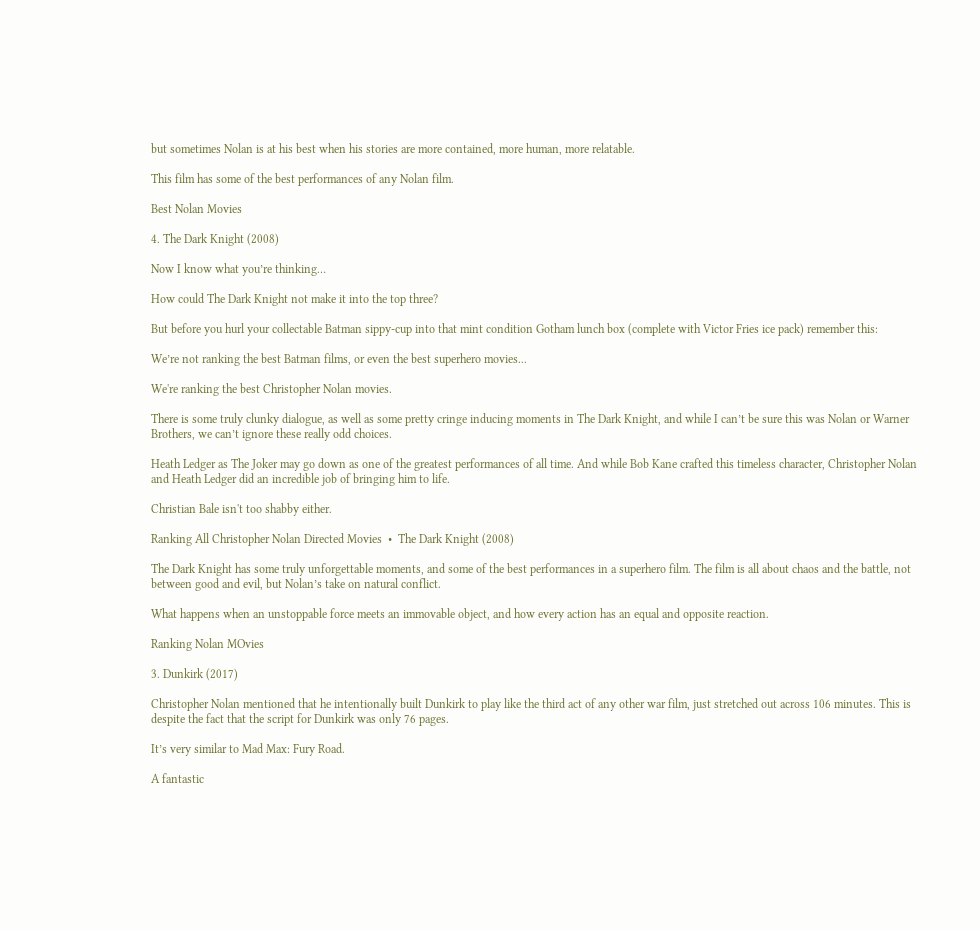but sometimes Nolan is at his best when his stories are more contained, more human, more relatable.

This film has some of the best performances of any Nolan film.

Best Nolan Movies

4. The Dark Knight (2008)

Now I know what you’re thinking…

How could The Dark Knight not make it into the top three?

But before you hurl your collectable Batman sippy-cup into that mint condition Gotham lunch box (complete with Victor Fries ice pack) remember this:

We’re not ranking the best Batman films, or even the best superhero movies...

We're ranking the best Christopher Nolan movies.

There is some truly clunky dialogue, as well as some pretty cringe inducing moments in The Dark Knight, and while I can’t be sure this was Nolan or Warner Brothers, we can’t ignore these really odd choices.

Heath Ledger as The Joker may go down as one of the greatest performances of all time. And while Bob Kane crafted this timeless character, Christopher Nolan and Heath Ledger did an incredible job of bringing him to life.

Christian Bale isn't too shabby either.

Ranking All Christopher Nolan Directed Movies  •  The Dark Knight (2008)

The Dark Knight has some truly unforgettable moments, and some of the best performances in a superhero film. The film is all about chaos and the battle, not between good and evil, but Nolan’s take on natural conflict.

What happens when an unstoppable force meets an immovable object, and how every action has an equal and opposite reaction.

Ranking Nolan MOvies

3. Dunkirk (2017)

Christopher Nolan mentioned that he intentionally built Dunkirk to play like the third act of any other war film, just stretched out across 106 minutes. This is despite the fact that the script for Dunkirk was only 76 pages.

It’s very similar to Mad Max: Fury Road.

A fantastic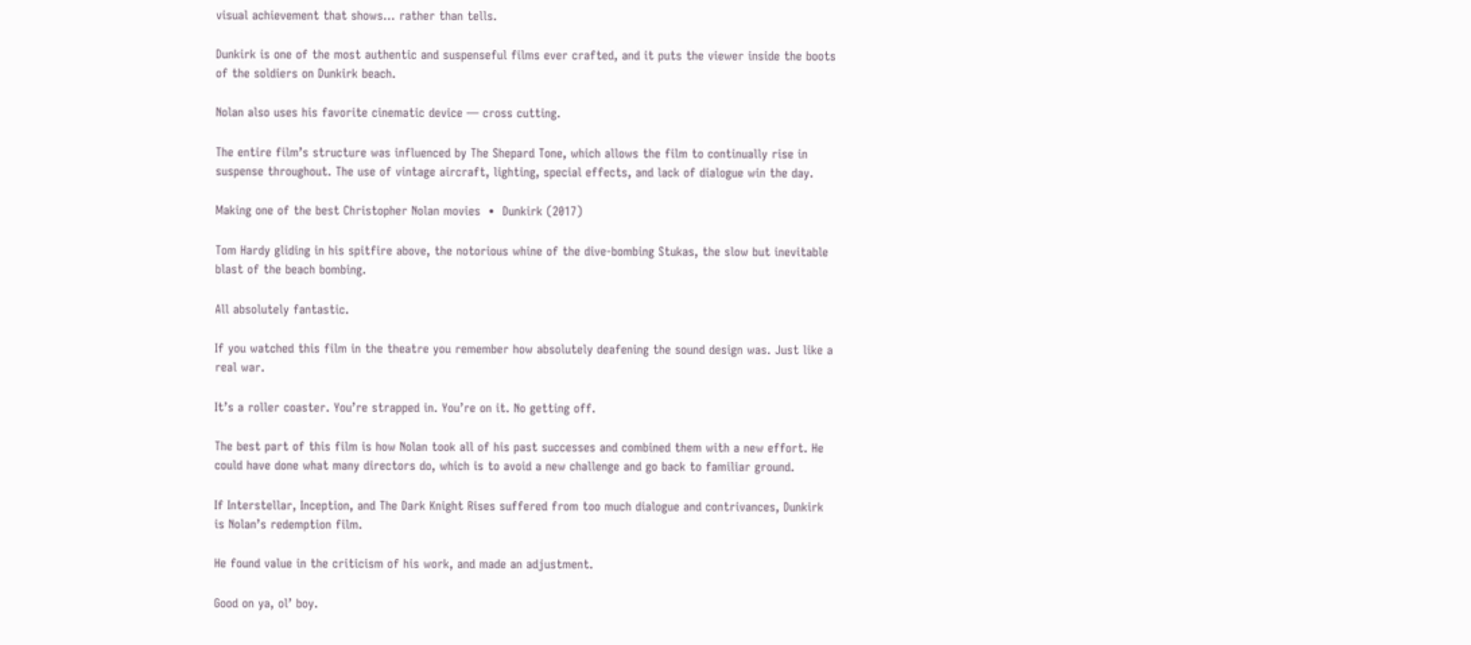visual achievement that shows... rather than tells.

Dunkirk is one of the most authentic and suspenseful films ever crafted, and it puts the viewer inside the boots of the soldiers on Dunkirk beach.

Nolan also uses his favorite cinematic device — cross cutting.

The entire film’s structure was influenced by The Shepard Tone, which allows the film to continually rise in suspense throughout. The use of vintage aircraft, lighting, special effects, and lack of dialogue win the day.

Making one of the best Christopher Nolan movies  •  Dunkirk (2017)

Tom Hardy gliding in his spitfire above, the notorious whine of the dive-bombing Stukas, the slow but inevitable blast of the beach bombing.

All absolutely fantastic.

If you watched this film in the theatre you remember how absolutely deafening the sound design was. Just like a real war.

It’s a roller coaster. You’re strapped in. You’re on it. No getting off.

The best part of this film is how Nolan took all of his past successes and combined them with a new effort. He could have done what many directors do, which is to avoid a new challenge and go back to familiar ground.

If Interstellar, Inception, and The Dark Knight Rises suffered from too much dialogue and contrivances, Dunkirk is Nolan’s redemption film.

He found value in the criticism of his work, and made an adjustment.

Good on ya, ol’ boy.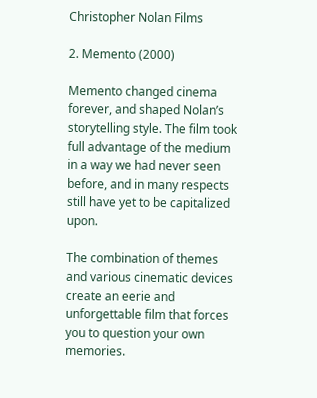Christopher Nolan Films

2. Memento (2000)

Memento changed cinema forever, and shaped Nolan’s storytelling style. The film took full advantage of the medium in a way we had never seen before, and in many respects still have yet to be capitalized upon.

The combination of themes and various cinematic devices create an eerie and unforgettable film that forces you to question your own memories.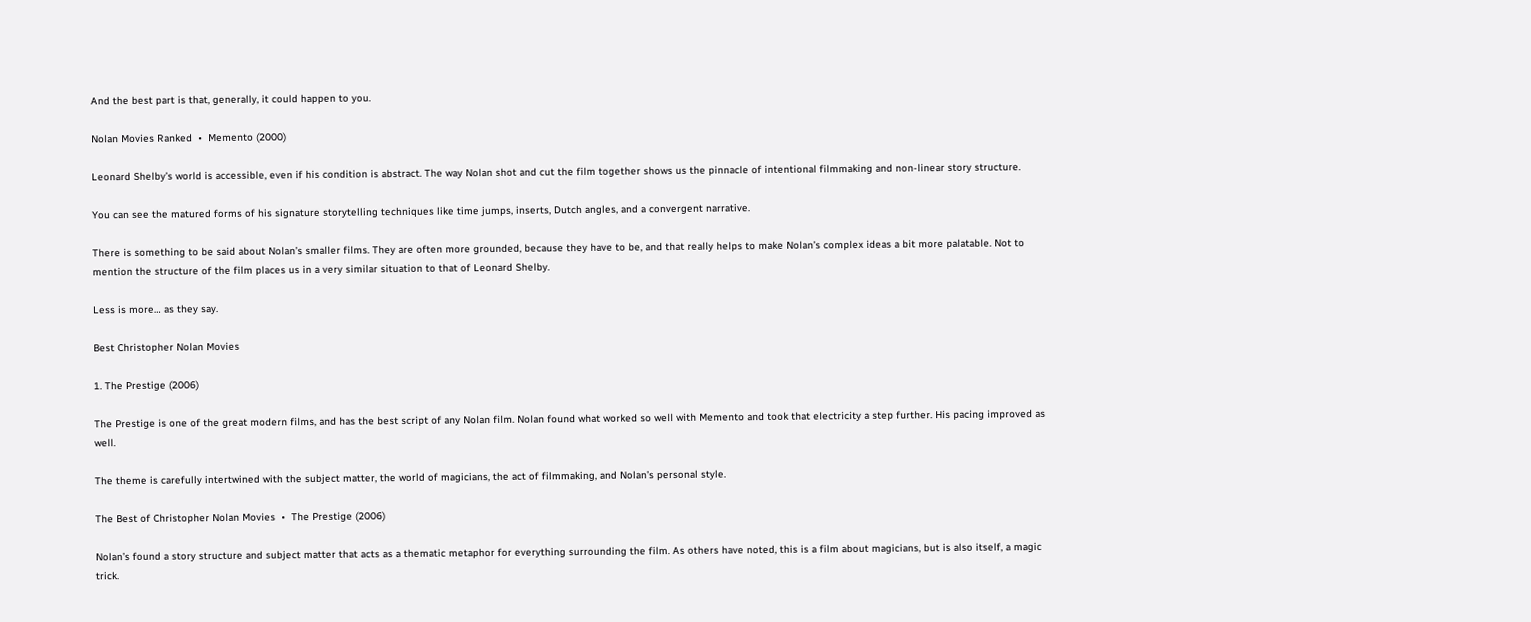And the best part is that, generally, it could happen to you.

Nolan Movies Ranked  •  Memento (2000)

Leonard Shelby’s world is accessible, even if his condition is abstract. The way Nolan shot and cut the film together shows us the pinnacle of intentional filmmaking and non-linear story structure.

You can see the matured forms of his signature storytelling techniques like time jumps, inserts, Dutch angles, and a convergent narrative.

There is something to be said about Nolan’s smaller films. They are often more grounded, because they have to be, and that really helps to make Nolan’s complex ideas a bit more palatable. Not to mention the structure of the film places us in a very similar situation to that of Leonard Shelby.

Less is more… as they say.

Best Christopher Nolan Movies

1. The Prestige (2006)

The Prestige is one of the great modern films, and has the best script of any Nolan film. Nolan found what worked so well with Memento and took that electricity a step further. His pacing improved as well.

The theme is carefully intertwined with the subject matter, the world of magicians, the act of filmmaking, and Nolan’s personal style.

The Best of Christopher Nolan Movies  •  The Prestige (2006)

Nolan’s found a story structure and subject matter that acts as a thematic metaphor for everything surrounding the film. As others have noted, this is a film about magicians, but is also itself, a magic trick.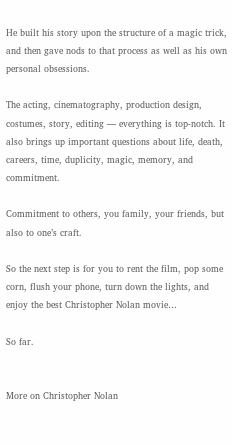He built his story upon the structure of a magic trick, and then gave nods to that process as well as his own personal obsessions.

The acting, cinematography, production design, costumes, story, editing — everything is top-notch. It also brings up important questions about life, death, careers, time, duplicity, magic, memory, and commitment.

Commitment to others, you family, your friends, but also to one’s craft.

So the next step is for you to rent the film, pop some corn, flush your phone, turn down the lights, and enjoy the best Christopher Nolan movie…

So far.


More on Christopher Nolan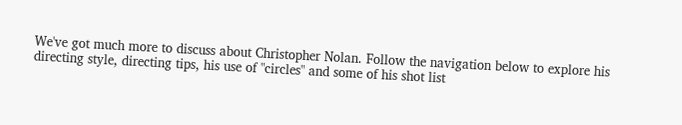We've got much more to discuss about Christopher Nolan. Follow the navigation below to explore his directing style, directing tips, his use of "circles" and some of his shot list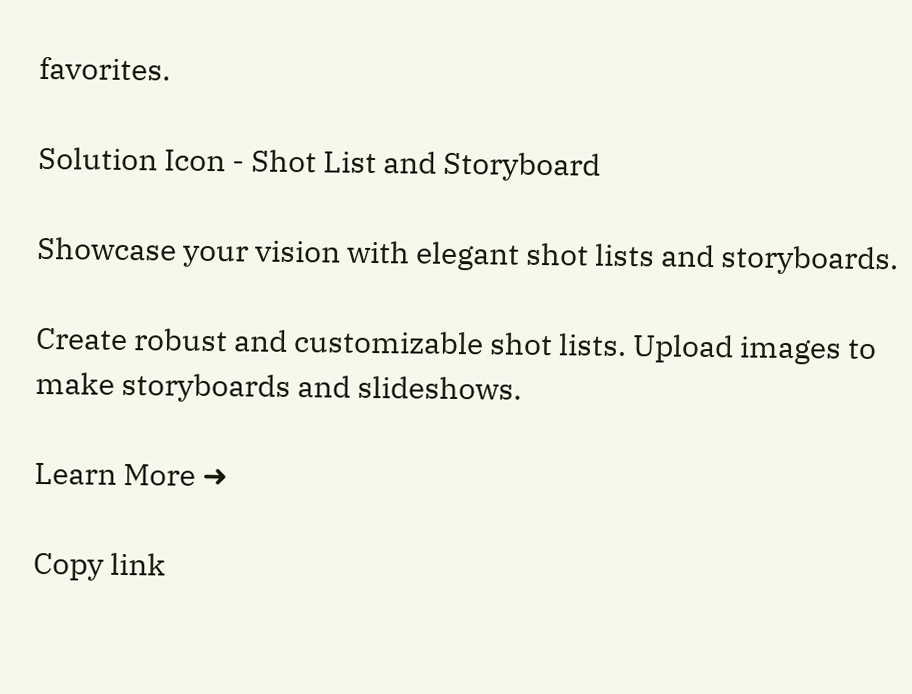favorites.

Solution Icon - Shot List and Storyboard

Showcase your vision with elegant shot lists and storyboards.

Create robust and customizable shot lists. Upload images to make storyboards and slideshows.

Learn More ➜

Copy link